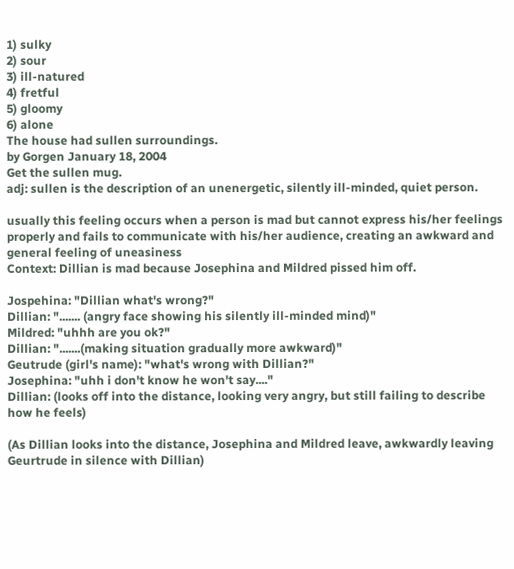1) sulky
2) sour
3) ill-natured
4) fretful
5) gloomy
6) alone
The house had sullen surroundings.
by Gorgen January 18, 2004
Get the sullen mug.
adj: sullen is the description of an unenergetic, silently ill-minded, quiet person.

usually this feeling occurs when a person is mad but cannot express his/her feelings properly and fails to communicate with his/her audience, creating an awkward and general feeling of uneasiness
Context: Dillian is mad because Josephina and Mildred pissed him off.

Jospehina: "Dillian what's wrong?"
Dillian: "....... (angry face showing his silently ill-minded mind)"
Mildred: "uhhh are you ok?"
Dillian: ".......(making situation gradually more awkward)"
Geutrude (girl's name): "what's wrong with Dillian?"
Josephina: "uhh i don't know he won't say...."
Dillian: (looks off into the distance, looking very angry, but still failing to describe how he feels)

(As Dillian looks into the distance, Josephina and Mildred leave, awkwardly leaving Geurtrude in silence with Dillian)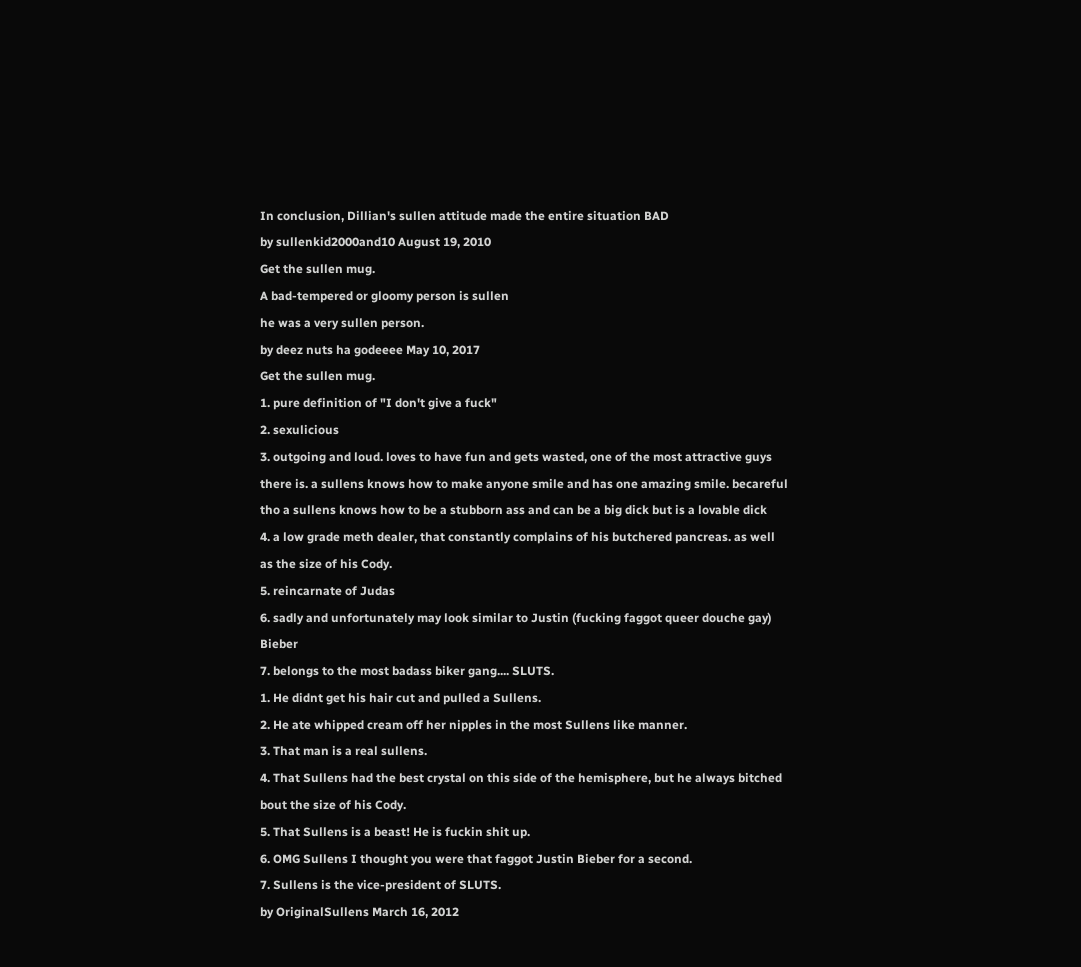In conclusion, Dillian's sullen attitude made the entire situation BAD
by sullenkid2000and10 August 19, 2010
Get the sullen mug.
A bad-tempered or gloomy person is sullen
he was a very sullen person.
by deez nuts ha godeeee May 10, 2017
Get the sullen mug.
1. pure definition of "I don't give a fuck"
2. sexulicious
3. outgoing and loud. loves to have fun and gets wasted, one of the most attractive guys there is. a sullens knows how to make anyone smile and has one amazing smile. becareful tho a sullens knows how to be a stubborn ass and can be a big dick but is a lovable dick
4. a low grade meth dealer, that constantly complains of his butchered pancreas. as well as the size of his Cody.
5. reincarnate of Judas
6. sadly and unfortunately may look similar to Justin (fucking faggot queer douche gay) Bieber
7. belongs to the most badass biker gang.... SLUTS.
1. He didnt get his hair cut and pulled a Sullens.
2. He ate whipped cream off her nipples in the most Sullens like manner.
3. That man is a real sullens.
4. That Sullens had the best crystal on this side of the hemisphere, but he always bitched bout the size of his Cody.
5. That Sullens is a beast! He is fuckin shit up.
6. OMG Sullens I thought you were that faggot Justin Bieber for a second.
7. Sullens is the vice-president of SLUTS.
by OriginalSullens March 16, 2012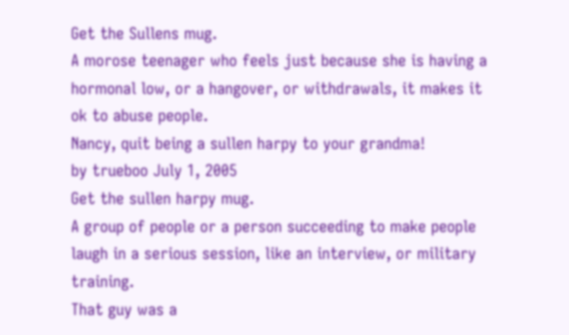Get the Sullens mug.
A morose teenager who feels just because she is having a hormonal low, or a hangover, or withdrawals, it makes it ok to abuse people.
Nancy, quit being a sullen harpy to your grandma!
by trueboo July 1, 2005
Get the sullen harpy mug.
A group of people or a person succeeding to make people laugh in a serious session, like an interview, or military training.
That guy was a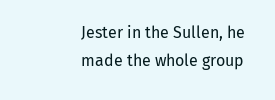Jester in the Sullen, he made the whole group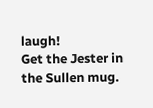laugh!
Get the Jester in the Sullen mug.